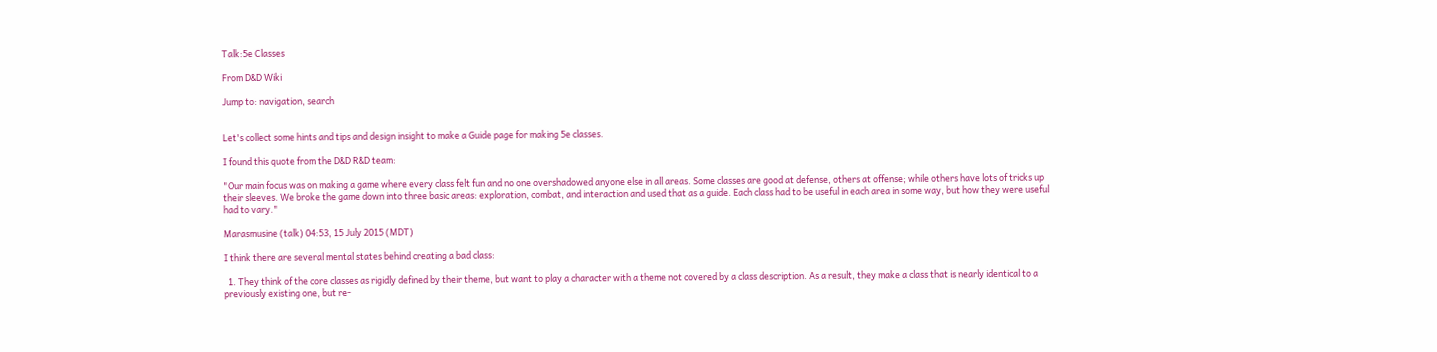Talk:5e Classes

From D&D Wiki

Jump to: navigation, search


Let's collect some hints and tips and design insight to make a Guide page for making 5e classes.

I found this quote from the D&D R&D team:

"Our main focus was on making a game where every class felt fun and no one overshadowed anyone else in all areas. Some classes are good at defense, others at offense; while others have lots of tricks up their sleeves. We broke the game down into three basic areas: exploration, combat, and interaction and used that as a guide. Each class had to be useful in each area in some way, but how they were useful had to vary."

Marasmusine (talk) 04:53, 15 July 2015 (MDT)

I think there are several mental states behind creating a bad class:

  1. They think of the core classes as rigidly defined by their theme, but want to play a character with a theme not covered by a class description. As a result, they make a class that is nearly identical to a previously existing one, but re-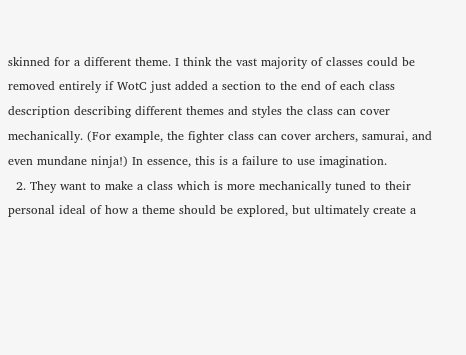skinned for a different theme. I think the vast majority of classes could be removed entirely if WotC just added a section to the end of each class description describing different themes and styles the class can cover mechanically. (For example, the fighter class can cover archers, samurai, and even mundane ninja!) In essence, this is a failure to use imagination.
  2. They want to make a class which is more mechanically tuned to their personal ideal of how a theme should be explored, but ultimately create a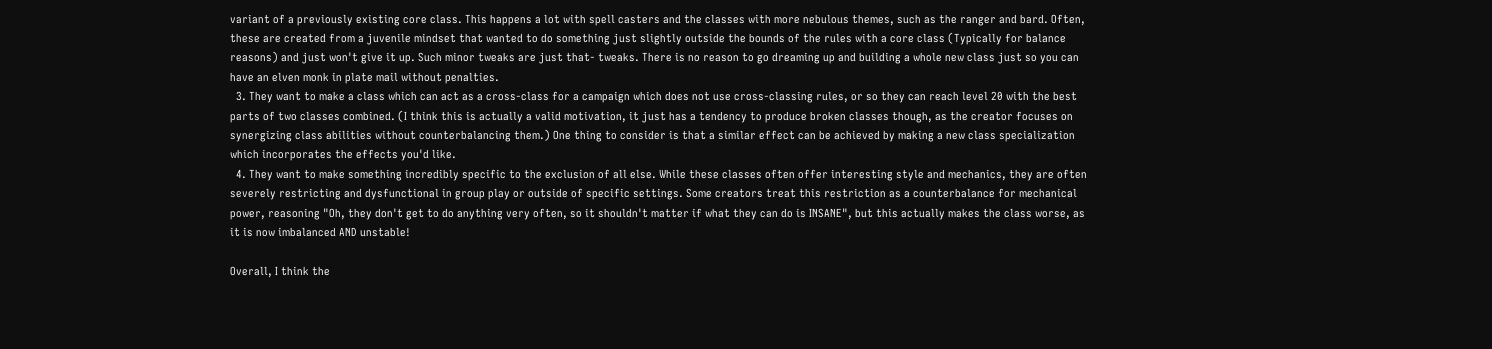variant of a previously existing core class. This happens a lot with spell casters and the classes with more nebulous themes, such as the ranger and bard. Often, these are created from a juvenile mindset that wanted to do something just slightly outside the bounds of the rules with a core class (Typically for balance reasons) and just won't give it up. Such minor tweaks are just that- tweaks. There is no reason to go dreaming up and building a whole new class just so you can have an elven monk in plate mail without penalties.
  3. They want to make a class which can act as a cross-class for a campaign which does not use cross-classing rules, or so they can reach level 20 with the best parts of two classes combined. (I think this is actually a valid motivation, it just has a tendency to produce broken classes though, as the creator focuses on synergizing class abilities without counterbalancing them.) One thing to consider is that a similar effect can be achieved by making a new class specialization which incorporates the effects you'd like.
  4. They want to make something incredibly specific to the exclusion of all else. While these classes often offer interesting style and mechanics, they are often severely restricting and dysfunctional in group play or outside of specific settings. Some creators treat this restriction as a counterbalance for mechanical power, reasoning "Oh, they don't get to do anything very often, so it shouldn't matter if what they can do is INSANE", but this actually makes the class worse, as it is now imbalanced AND unstable!

Overall, I think the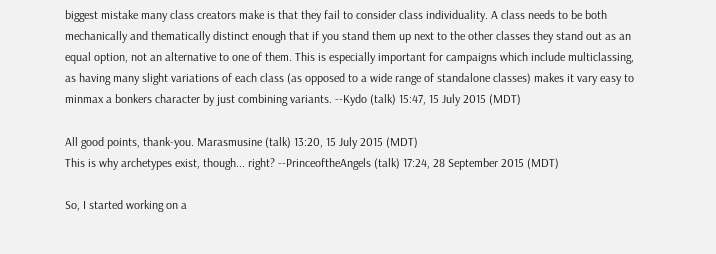biggest mistake many class creators make is that they fail to consider class individuality. A class needs to be both mechanically and thematically distinct enough that if you stand them up next to the other classes they stand out as an equal option, not an alternative to one of them. This is especially important for campaigns which include multiclassing, as having many slight variations of each class (as opposed to a wide range of standalone classes) makes it vary easy to minmax a bonkers character by just combining variants. --Kydo (talk) 15:47, 15 July 2015 (MDT)

All good points, thank-you. Marasmusine (talk) 13:20, 15 July 2015 (MDT)
This is why archetypes exist, though... right? --PrinceoftheAngels (talk) 17:24, 28 September 2015 (MDT)

So, I started working on a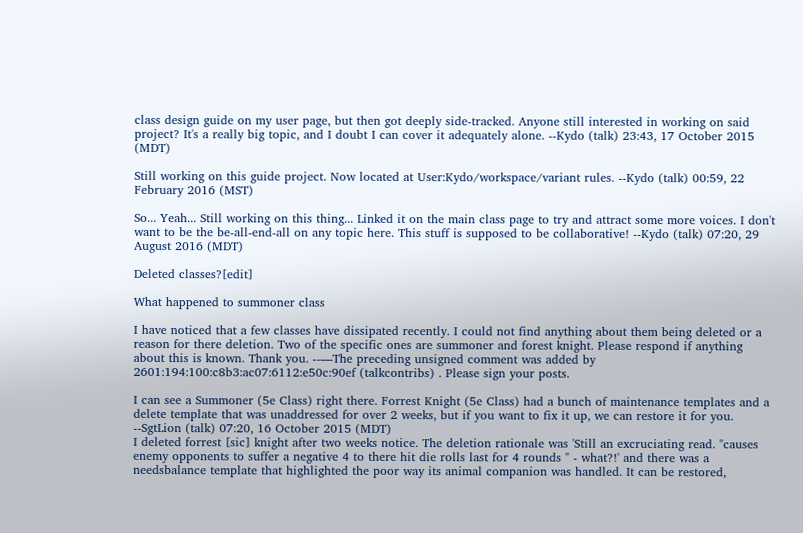class design guide on my user page, but then got deeply side-tracked. Anyone still interested in working on said project? It's a really big topic, and I doubt I can cover it adequately alone. --Kydo (talk) 23:43, 17 October 2015 (MDT)

Still working on this guide project. Now located at User:Kydo/workspace/variant rules. --Kydo (talk) 00:59, 22 February 2016 (MST)

So... Yeah... Still working on this thing... Linked it on the main class page to try and attract some more voices. I don't want to be the be-all-end-all on any topic here. This stuff is supposed to be collaborative! --Kydo (talk) 07:20, 29 August 2016 (MDT)

Deleted classes?[edit]

What happened to summoner class

I have noticed that a few classes have dissipated recently. I could not find anything about them being deleted or a reason for there deletion. Two of the specific ones are summoner and forest knight. Please respond if anything about this is known. Thank you. --—The preceding unsigned comment was added by 2601:194:100:c8b3:ac07:6112:e50c:90ef (talkcontribs) . Please sign your posts.

I can see a Summoner (5e Class) right there. Forrest Knight (5e Class) had a bunch of maintenance templates and a delete template that was unaddressed for over 2 weeks, but if you want to fix it up, we can restore it for you. --SgtLion (talk) 07:20, 16 October 2015 (MDT)
I deleted forrest [sic] knight after two weeks notice. The deletion rationale was 'Still an excruciating read. "causes enemy opponents to suffer a negative 4 to there hit die rolls last for 4 rounds " - what?!' and there was a needsbalance template that highlighted the poor way its animal companion was handled. It can be restored,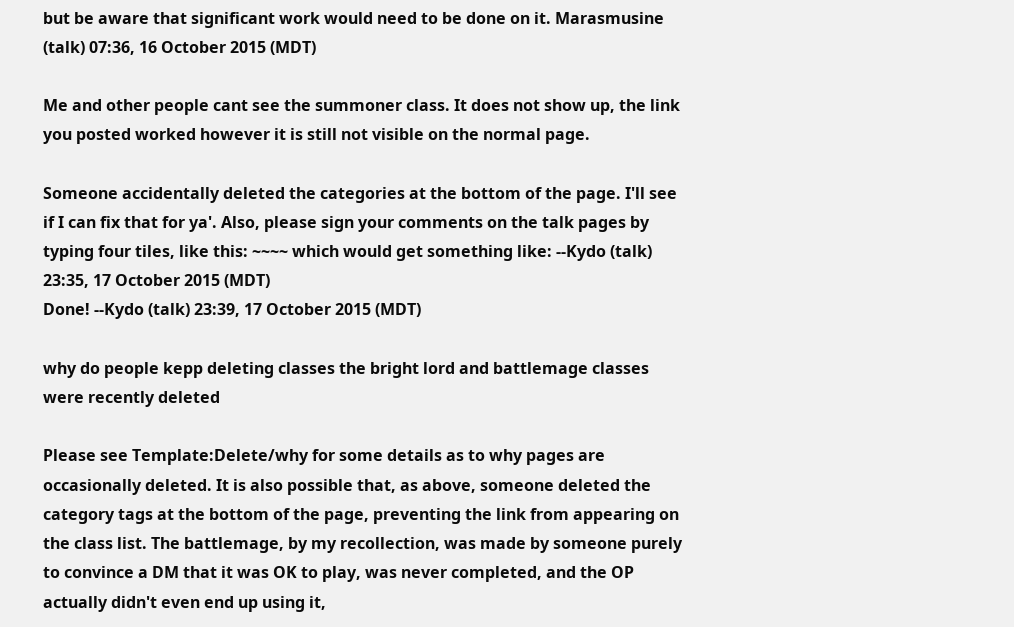but be aware that significant work would need to be done on it. Marasmusine (talk) 07:36, 16 October 2015 (MDT)

Me and other people cant see the summoner class. It does not show up, the link you posted worked however it is still not visible on the normal page.

Someone accidentally deleted the categories at the bottom of the page. I'll see if I can fix that for ya'. Also, please sign your comments on the talk pages by typing four tiles, like this: ~~~~ which would get something like: --Kydo (talk) 23:35, 17 October 2015 (MDT)
Done! --Kydo (talk) 23:39, 17 October 2015 (MDT)

why do people kepp deleting classes the bright lord and battlemage classes were recently deleted

Please see Template:Delete/why for some details as to why pages are occasionally deleted. It is also possible that, as above, someone deleted the category tags at the bottom of the page, preventing the link from appearing on the class list. The battlemage, by my recollection, was made by someone purely to convince a DM that it was OK to play, was never completed, and the OP actually didn't even end up using it,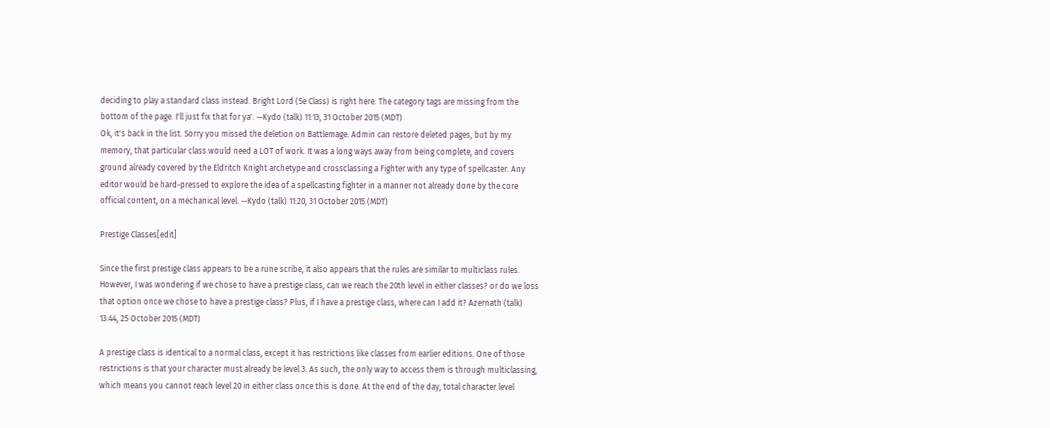deciding to play a standard class instead. Bright Lord (5e Class) is right here. The category tags are missing from the bottom of the page. I'll just fix that for ya'. --Kydo (talk) 11:13, 31 October 2015 (MDT)
Ok, it's back in the list. Sorry you missed the deletion on Battlemage. Admin can restore deleted pages, but by my memory, that particular class would need a LOT of work. It was a long ways away from being complete, and covers ground already covered by the Eldritch Knight archetype and crossclassing a Fighter with any type of spellcaster. Any editor would be hard-pressed to explore the idea of a spellcasting fighter in a manner not already done by the core official content, on a mechanical level. --Kydo (talk) 11:20, 31 October 2015 (MDT)

Prestige Classes[edit]

Since the first prestige class appears to be a rune scribe, it also appears that the rules are similar to multiclass rules. However, I was wondering if we chose to have a prestige class, can we reach the 20th level in either classes? or do we loss that option once we chose to have a prestige class? Plus, if I have a prestige class, where can I add it? Azernath (talk) 13:44, 25 October 2015 (MDT)

A prestige class is identical to a normal class, except it has restrictions like classes from earlier editions. One of those restrictions is that your character must already be level 3. As such, the only way to access them is through multiclassing, which means you cannot reach level 20 in either class once this is done. At the end of the day, total character level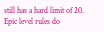still has a hard limit of 20. Epic level rules do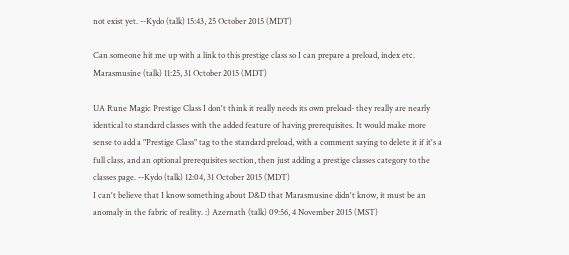not exist yet. --Kydo (talk) 15:43, 25 October 2015 (MDT)

Can someone hit me up with a link to this prestige class so I can prepare a preload, index etc. Marasmusine (talk) 11:25, 31 October 2015 (MDT)

UA Rune Magic Prestige Class I don't think it really needs its own preload- they really are nearly identical to standard classes with the added feature of having prerequisites. It would make more sense to add a "Prestige Class" tag to the standard preload, with a comment saying to delete it if it's a full class, and an optional prerequisites section, then just adding a prestige classes category to the classes page. --Kydo (talk) 12:04, 31 October 2015 (MDT)
I can't believe that I know something about D&D that Marasmusine didn't know, it must be an anomaly in the fabric of reality. :) Azernath (talk) 09:56, 4 November 2015 (MST)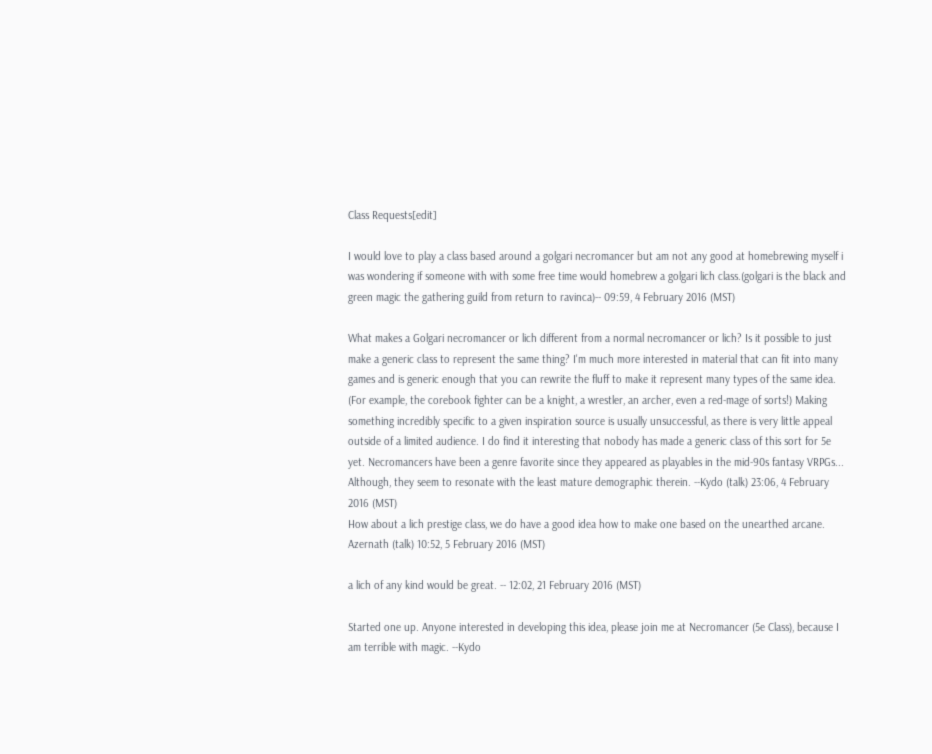Class Requests[edit]

I would love to play a class based around a golgari necromancer but am not any good at homebrewing myself i was wondering if someone with with some free time would homebrew a golgari lich class.(golgari is the black and green magic the gathering guild from return to ravinca)-- 09:59, 4 February 2016 (MST)

What makes a Golgari necromancer or lich different from a normal necromancer or lich? Is it possible to just make a generic class to represent the same thing? I'm much more interested in material that can fit into many games and is generic enough that you can rewrite the fluff to make it represent many types of the same idea. (For example, the corebook fighter can be a knight, a wrestler, an archer, even a red-mage of sorts!) Making something incredibly specific to a given inspiration source is usually unsuccessful, as there is very little appeal outside of a limited audience. I do find it interesting that nobody has made a generic class of this sort for 5e yet. Necromancers have been a genre favorite since they appeared as playables in the mid-90s fantasy VRPGs... Although, they seem to resonate with the least mature demographic therein. --Kydo (talk) 23:06, 4 February 2016 (MST)
How about a lich prestige class, we do have a good idea how to make one based on the unearthed arcane. Azernath (talk) 10:52, 5 February 2016 (MST)

a lich of any kind would be great. -- 12:02, 21 February 2016 (MST)

Started one up. Anyone interested in developing this idea, please join me at Necromancer (5e Class), because I am terrible with magic. --Kydo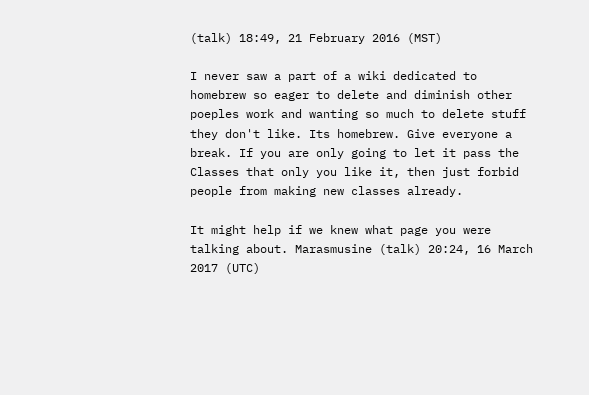(talk) 18:49, 21 February 2016 (MST)

I never saw a part of a wiki dedicated to homebrew so eager to delete and diminish other poeples work and wanting so much to delete stuff they don't like. Its homebrew. Give everyone a break. If you are only going to let it pass the Classes that only you like it, then just forbid people from making new classes already.

It might help if we knew what page you were talking about. Marasmusine (talk) 20:24, 16 March 2017 (UTC)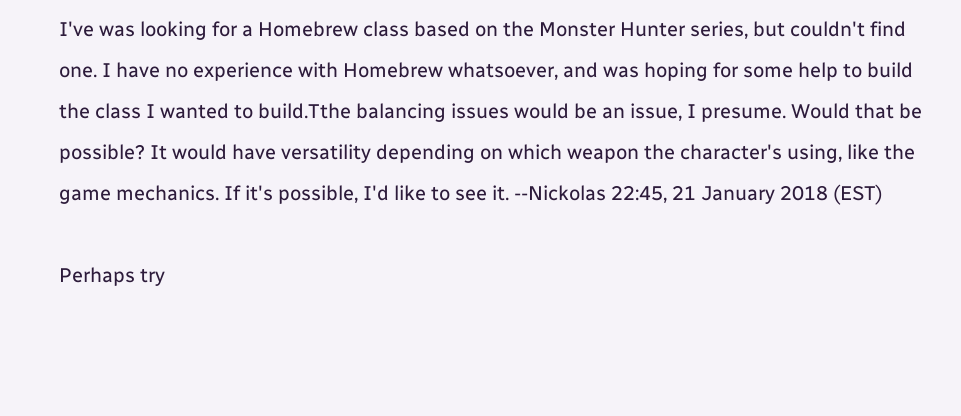I've was looking for a Homebrew class based on the Monster Hunter series, but couldn't find one. I have no experience with Homebrew whatsoever, and was hoping for some help to build the class I wanted to build.Tthe balancing issues would be an issue, I presume. Would that be possible? It would have versatility depending on which weapon the character's using, like the game mechanics. If it's possible, I'd like to see it. --Nickolas 22:45, 21 January 2018 (EST)

Perhaps try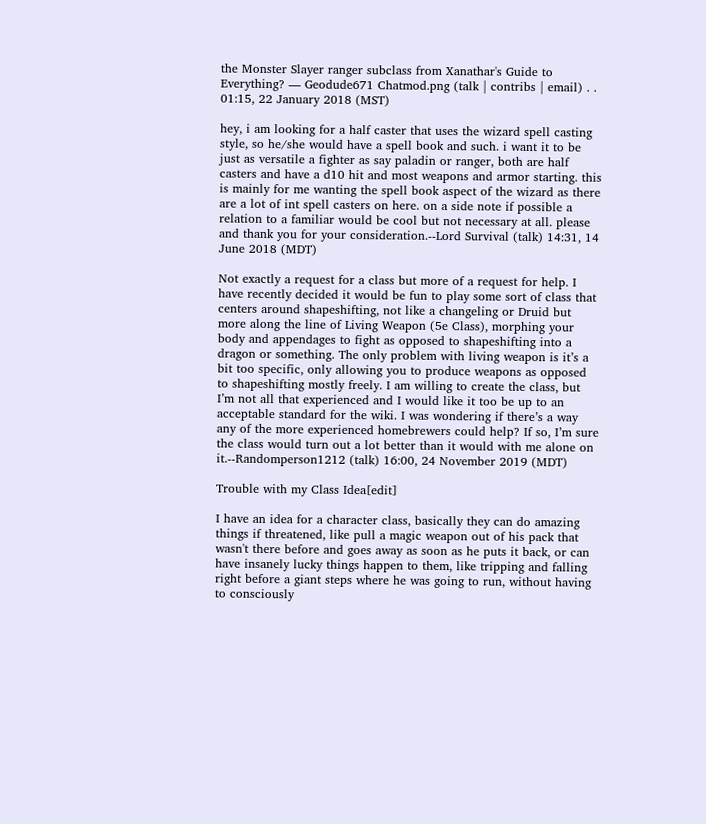the Monster Slayer ranger subclass from Xanathar's Guide to Everything? — Geodude671 Chatmod.png (talk | contribs | email) . . 01:15, 22 January 2018 (MST)

hey, i am looking for a half caster that uses the wizard spell casting style, so he/she would have a spell book and such. i want it to be just as versatile a fighter as say paladin or ranger, both are half casters and have a d10 hit and most weapons and armor starting. this is mainly for me wanting the spell book aspect of the wizard as there are a lot of int spell casters on here. on a side note if possible a relation to a familiar would be cool but not necessary at all. please and thank you for your consideration.--Lord Survival (talk) 14:31, 14 June 2018 (MDT)

Not exactly a request for a class but more of a request for help. I have recently decided it would be fun to play some sort of class that centers around shapeshifting, not like a changeling or Druid but more along the line of Living Weapon (5e Class), morphing your body and appendages to fight as opposed to shapeshifting into a dragon or something. The only problem with living weapon is it’s a bit too specific, only allowing you to produce weapons as opposed to shapeshifting mostly freely. I am willing to create the class, but I’m not all that experienced and I would like it too be up to an acceptable standard for the wiki. I was wondering if there’s a way any of the more experienced homebrewers could help? If so, I’m sure the class would turn out a lot better than it would with me alone on it.--Randomperson1212 (talk) 16:00, 24 November 2019 (MDT)

Trouble with my Class Idea[edit]

I have an idea for a character class, basically they can do amazing things if threatened, like pull a magic weapon out of his pack that wasn't there before and goes away as soon as he puts it back, or can have insanely lucky things happen to them, like tripping and falling right before a giant steps where he was going to run, without having to consciously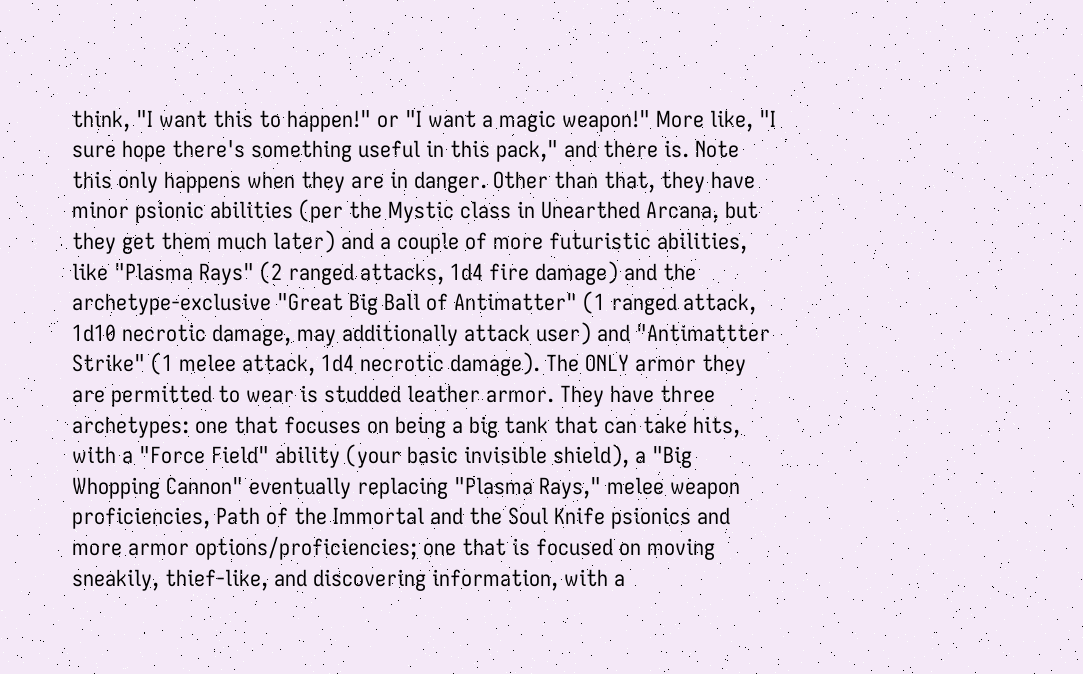think, "I want this to happen!" or "I want a magic weapon!" More like, "I sure hope there's something useful in this pack," and there is. Note this only happens when they are in danger. Other than that, they have minor psionic abilities (per the Mystic class in Unearthed Arcana, but they get them much later) and a couple of more futuristic abilities, like "Plasma Rays" (2 ranged attacks, 1d4 fire damage) and the archetype-exclusive "Great Big Ball of Antimatter" (1 ranged attack, 1d10 necrotic damage, may additionally attack user) and "Antimattter Strike" (1 melee attack, 1d4 necrotic damage). The ONLY armor they are permitted to wear is studded leather armor. They have three archetypes: one that focuses on being a big tank that can take hits, with a "Force Field" ability (your basic invisible shield), a "Big Whopping Cannon" eventually replacing "Plasma Rays," melee weapon proficiencies, Path of the Immortal and the Soul Knife psionics and more armor options/proficiencies; one that is focused on moving sneakily, thief-like, and discovering information, with a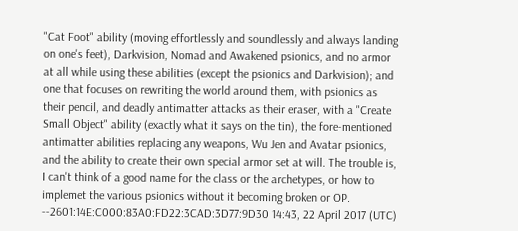"Cat Foot" ability (moving effortlessly and soundlessly and always landing on one's feet), Darkvision, Nomad and Awakened psionics, and no armor at all while using these abilities (except the psionics and Darkvision); and one that focuses on rewriting the world around them, with psionics as their pencil, and deadly antimatter attacks as their eraser, with a "Create Small Object" ability (exactly what it says on the tin), the fore-mentioned antimatter abilities replacing any weapons, Wu Jen and Avatar psionics, and the ability to create their own special armor set at will. The trouble is, I can't think of a good name for the class or the archetypes, or how to implemet the various psionics without it becoming broken or OP. --2601:14E:C000:83A0:FD22:3CAD:3D77:9D30 14:43, 22 April 2017 (UTC)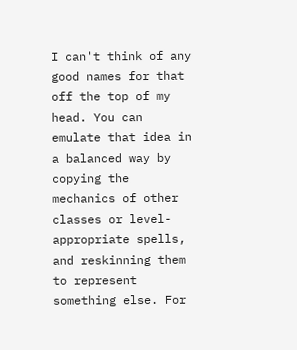I can't think of any good names for that off the top of my head. You can emulate that idea in a balanced way by copying the mechanics of other classes or level-appropriate spells, and reskinning them to represent something else. For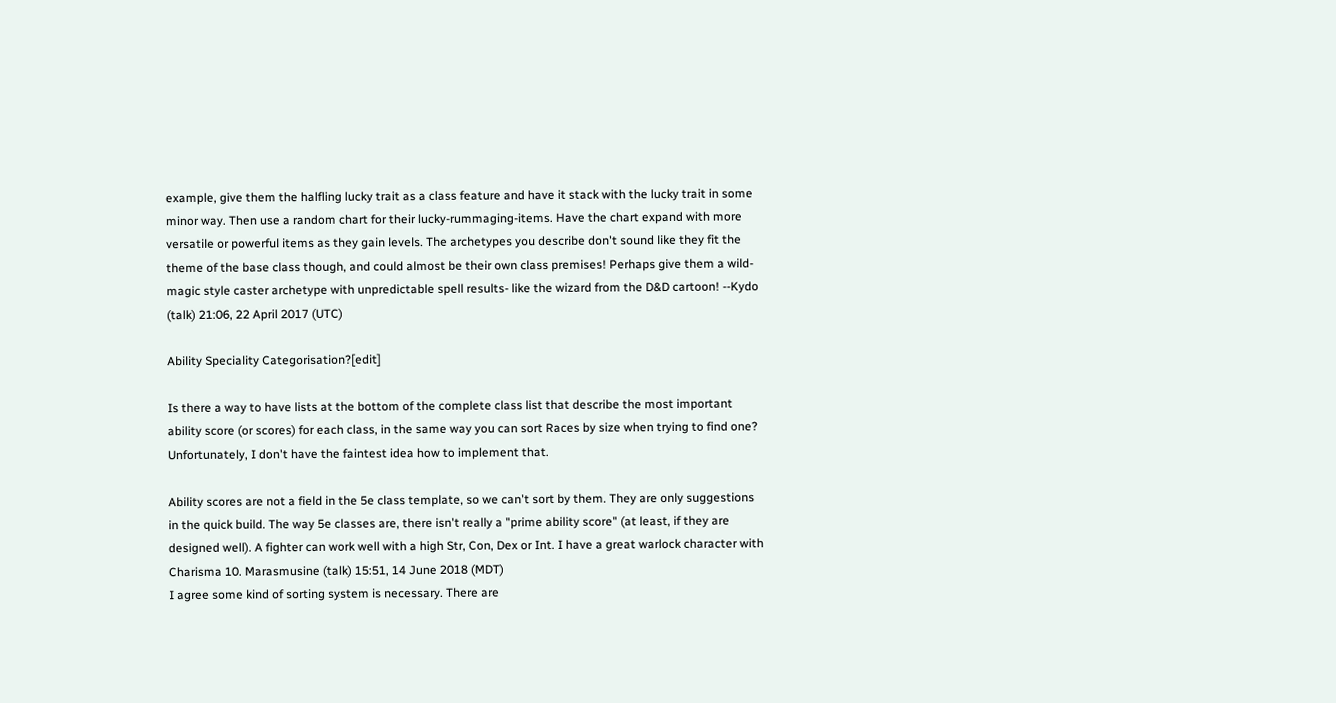example, give them the halfling lucky trait as a class feature and have it stack with the lucky trait in some minor way. Then use a random chart for their lucky-rummaging-items. Have the chart expand with more versatile or powerful items as they gain levels. The archetypes you describe don't sound like they fit the theme of the base class though, and could almost be their own class premises! Perhaps give them a wild-magic style caster archetype with unpredictable spell results- like the wizard from the D&D cartoon! --Kydo (talk) 21:06, 22 April 2017 (UTC)

Ability Speciality Categorisation?[edit]

Is there a way to have lists at the bottom of the complete class list that describe the most important ability score (or scores) for each class, in the same way you can sort Races by size when trying to find one? Unfortunately, I don't have the faintest idea how to implement that.

Ability scores are not a field in the 5e class template, so we can't sort by them. They are only suggestions in the quick build. The way 5e classes are, there isn't really a "prime ability score" (at least, if they are designed well). A fighter can work well with a high Str, Con, Dex or Int. I have a great warlock character with Charisma 10. Marasmusine (talk) 15:51, 14 June 2018 (MDT)
I agree some kind of sorting system is necessary. There are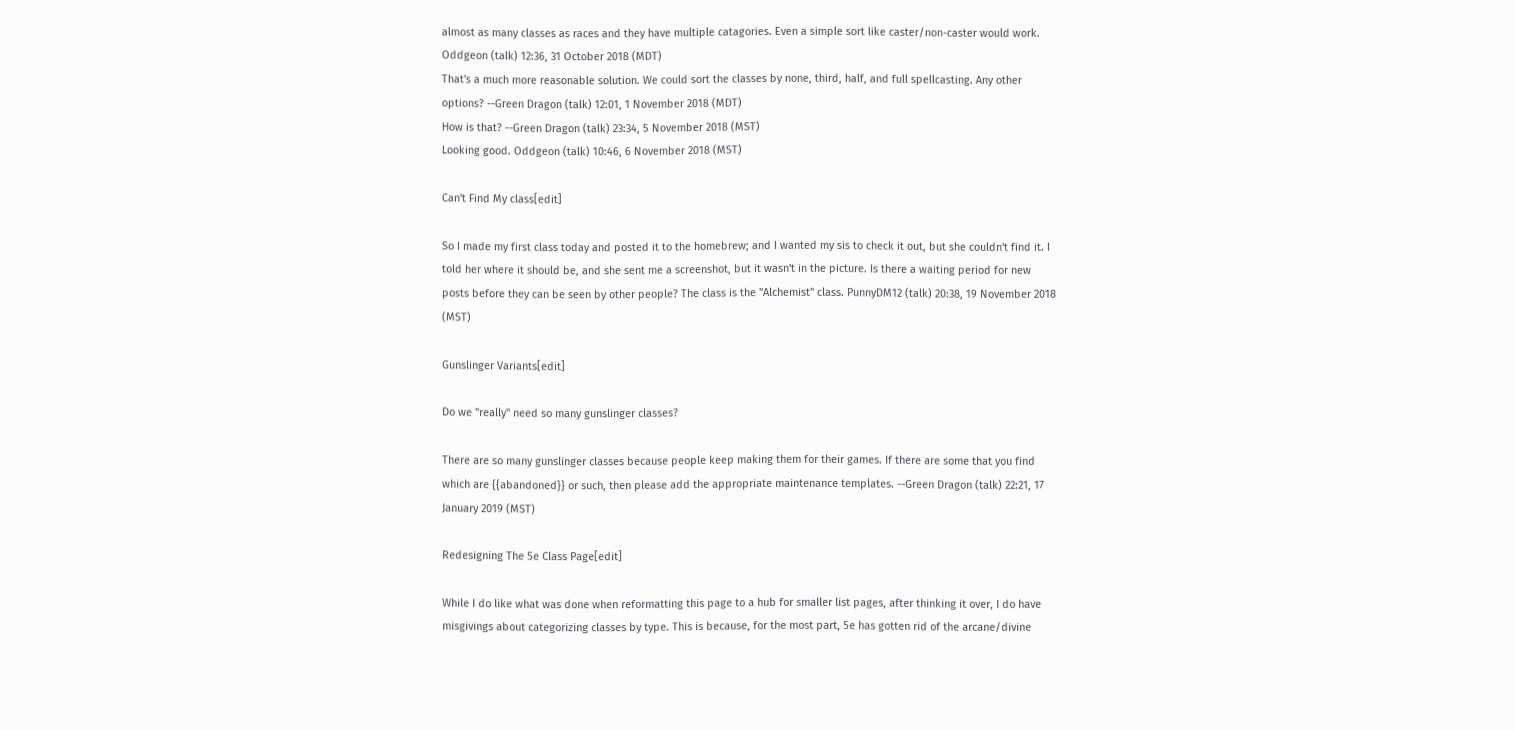almost as many classes as races and they have multiple catagories. Even a simple sort like caster/non-caster would work. Oddgeon (talk) 12:36, 31 October 2018 (MDT)
That's a much more reasonable solution. We could sort the classes by none, third, half, and full spellcasting. Any other options? --Green Dragon (talk) 12:01, 1 November 2018 (MDT)
How is that? --Green Dragon (talk) 23:34, 5 November 2018 (MST)
Looking good. Oddgeon (talk) 10:46, 6 November 2018 (MST)

Can't Find My class[edit]

So I made my first class today and posted it to the homebrew; and I wanted my sis to check it out, but she couldn't find it. I told her where it should be, and she sent me a screenshot, but it wasn't in the picture. Is there a waiting period for new posts before they can be seen by other people? The class is the "Alchemist" class. PunnyDM12 (talk) 20:38, 19 November 2018 (MST)

Gunslinger Variants[edit]

Do we "really" need so many gunslinger classes?

There are so many gunslinger classes because people keep making them for their games. If there are some that you find which are {{abandoned}} or such, then please add the appropriate maintenance templates. --Green Dragon (talk) 22:21, 17 January 2019 (MST)

Redesigning The 5e Class Page[edit]

While I do like what was done when reformatting this page to a hub for smaller list pages, after thinking it over, I do have misgivings about categorizing classes by type. This is because, for the most part, 5e has gotten rid of the arcane/divine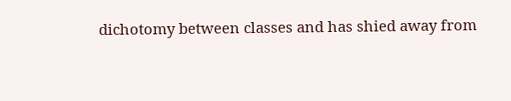dichotomy between classes and has shied away from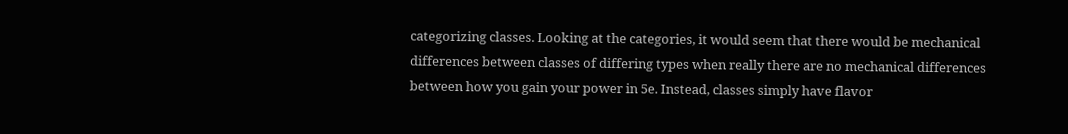categorizing classes. Looking at the categories, it would seem that there would be mechanical differences between classes of differing types when really there are no mechanical differences between how you gain your power in 5e. Instead, classes simply have flavor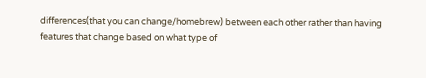differences(that you can change/homebrew) between each other rather than having features that change based on what type of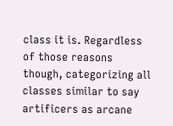class it is. Regardless of those reasons though, categorizing all classes similar to say artificers as arcane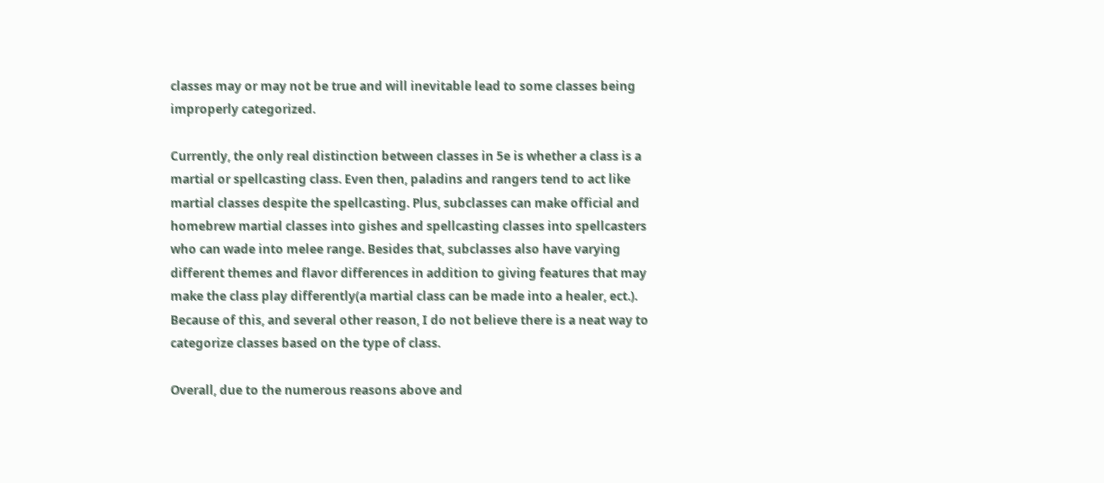classes may or may not be true and will inevitable lead to some classes being improperly categorized.

Currently, the only real distinction between classes in 5e is whether a class is a martial or spellcasting class. Even then, paladins and rangers tend to act like martial classes despite the spellcasting. Plus, subclasses can make official and homebrew martial classes into gishes and spellcasting classes into spellcasters who can wade into melee range. Besides that, subclasses also have varying different themes and flavor differences in addition to giving features that may make the class play differently(a martial class can be made into a healer, ect.). Because of this, and several other reason, I do not believe there is a neat way to categorize classes based on the type of class.

Overall, due to the numerous reasons above and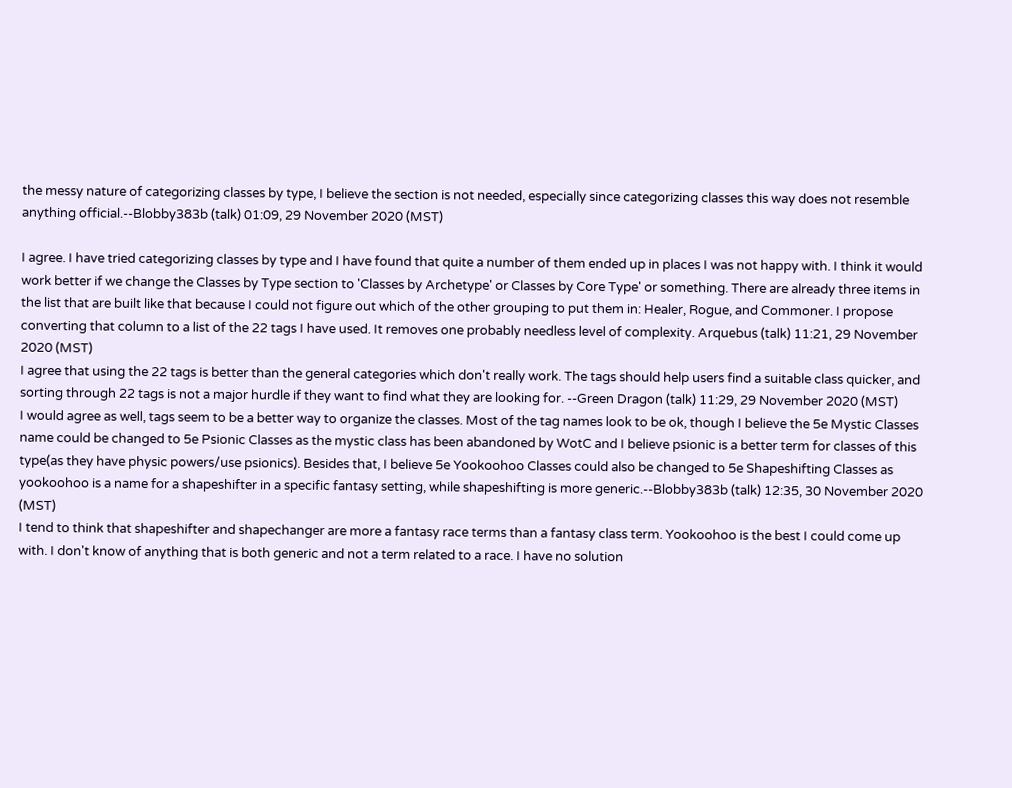the messy nature of categorizing classes by type, I believe the section is not needed, especially since categorizing classes this way does not resemble anything official.--Blobby383b (talk) 01:09, 29 November 2020 (MST)

I agree. I have tried categorizing classes by type and I have found that quite a number of them ended up in places I was not happy with. I think it would work better if we change the Classes by Type section to 'Classes by Archetype' or Classes by Core Type' or something. There are already three items in the list that are built like that because I could not figure out which of the other grouping to put them in: Healer, Rogue, and Commoner. I propose converting that column to a list of the 22 tags I have used. It removes one probably needless level of complexity. Arquebus (talk) 11:21, 29 November 2020 (MST)
I agree that using the 22 tags is better than the general categories which don't really work. The tags should help users find a suitable class quicker, and sorting through 22 tags is not a major hurdle if they want to find what they are looking for. --Green Dragon (talk) 11:29, 29 November 2020 (MST)
I would agree as well, tags seem to be a better way to organize the classes. Most of the tag names look to be ok, though I believe the 5e Mystic Classes name could be changed to 5e Psionic Classes as the mystic class has been abandoned by WotC and I believe psionic is a better term for classes of this type(as they have physic powers/use psionics). Besides that, I believe 5e Yookoohoo Classes could also be changed to 5e Shapeshifting Classes as yookoohoo is a name for a shapeshifter in a specific fantasy setting, while shapeshifting is more generic.--Blobby383b (talk) 12:35, 30 November 2020 (MST)
I tend to think that shapeshifter and shapechanger are more a fantasy race terms than a fantasy class term. Yookoohoo is the best I could come up with. I don't know of anything that is both generic and not a term related to a race. I have no solution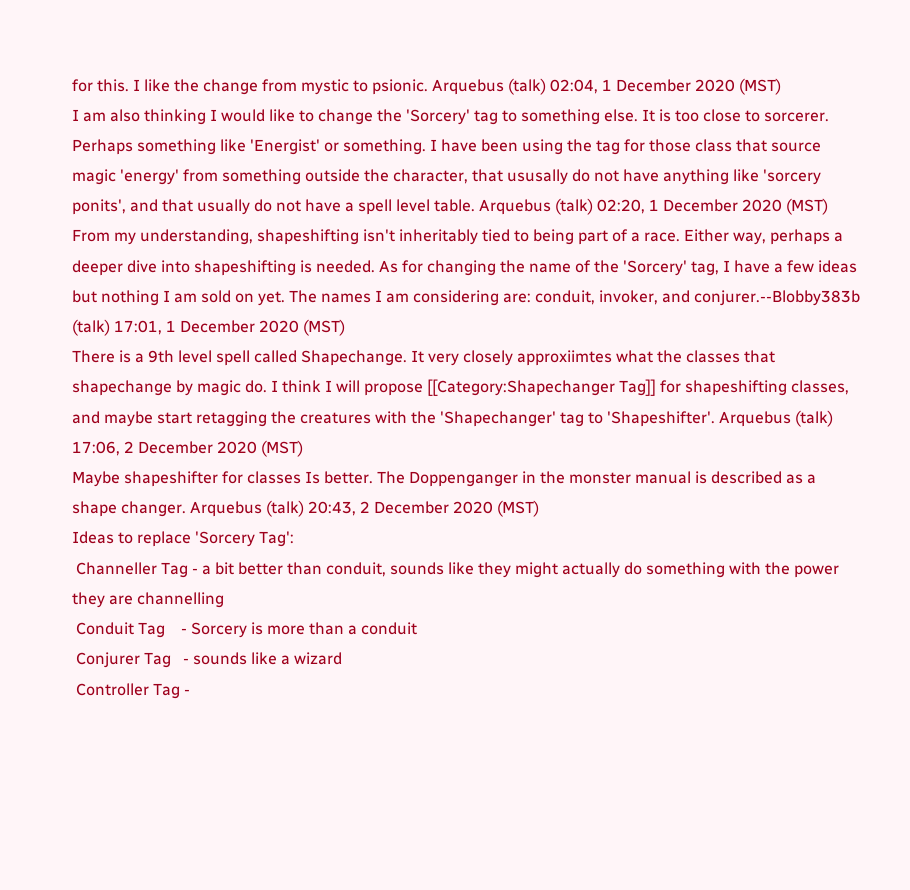for this. I like the change from mystic to psionic. Arquebus (talk) 02:04, 1 December 2020 (MST)
I am also thinking I would like to change the 'Sorcery' tag to something else. It is too close to sorcerer. Perhaps something like 'Energist' or something. I have been using the tag for those class that source magic 'energy' from something outside the character, that ususally do not have anything like 'sorcery ponits', and that usually do not have a spell level table. Arquebus (talk) 02:20, 1 December 2020 (MST)
From my understanding, shapeshifting isn't inheritably tied to being part of a race. Either way, perhaps a deeper dive into shapeshifting is needed. As for changing the name of the 'Sorcery' tag, I have a few ideas but nothing I am sold on yet. The names I am considering are: conduit, invoker, and conjurer.--Blobby383b (talk) 17:01, 1 December 2020 (MST)
There is a 9th level spell called Shapechange. It very closely approxiimtes what the classes that shapechange by magic do. I think I will propose [[Category:Shapechanger Tag]] for shapeshifting classes, and maybe start retagging the creatures with the 'Shapechanger' tag to 'Shapeshifter'. Arquebus (talk) 17:06, 2 December 2020 (MST)
Maybe shapeshifter for classes Is better. The Doppenganger in the monster manual is described as a shape changer. Arquebus (talk) 20:43, 2 December 2020 (MST)
Ideas to replace 'Sorcery Tag':
 Channeller Tag - a bit better than conduit, sounds like they might actually do something with the power they are channelling
 Conduit Tag    - Sorcery is more than a conduit
 Conjurer Tag   - sounds like a wizard
 Controller Tag -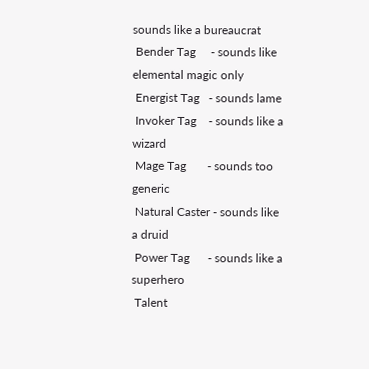sounds like a bureaucrat
 Bender Tag     - sounds like elemental magic only
 Energist Tag   - sounds lame
 Invoker Tag    - sounds like a wizard
 Mage Tag       - sounds too generic
 Natural Caster - sounds like a druid
 Power Tag      - sounds like a superhero
 Talent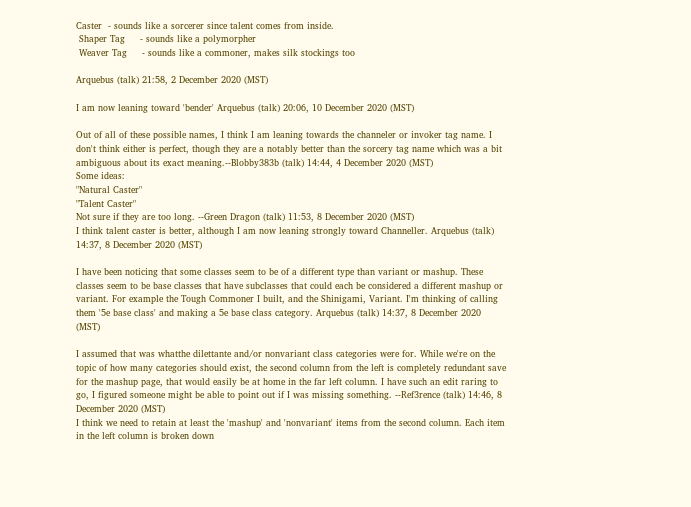Caster  - sounds like a sorcerer since talent comes from inside.
 Shaper Tag     - sounds like a polymorpher
 Weaver Tag     - sounds like a commoner, makes silk stockings too

Arquebus (talk) 21:58, 2 December 2020 (MST)

I am now leaning toward 'bender' Arquebus (talk) 20:06, 10 December 2020 (MST)

Out of all of these possible names, I think I am leaning towards the channeler or invoker tag name. I don't think either is perfect, though they are a notably better than the sorcery tag name which was a bit ambiguous about its exact meaning.--Blobby383b (talk) 14:44, 4 December 2020 (MST)
Some ideas:
"Natural Caster"
"Talent Caster"
Not sure if they are too long. --Green Dragon (talk) 11:53, 8 December 2020 (MST)
I think talent caster is better, although I am now leaning strongly toward Channeller. Arquebus (talk) 14:37, 8 December 2020 (MST)

I have been noticing that some classes seem to be of a different type than variant or mashup. These classes seem to be base classes that have subclasses that could each be considered a different mashup or variant. For example the Tough Commoner I built, and the Shinigami, Variant. I'm thinking of calling them '5e base class' and making a 5e base class category. Arquebus (talk) 14:37, 8 December 2020 (MST)

I assumed that was whatthe dilettante and/or nonvariant class categories were for. While we're on the topic of how many categories should exist, the second column from the left is completely redundant save for the mashup page, that would easily be at home in the far left column. I have such an edit raring to go, I figured someone might be able to point out if I was missing something. --Ref3rence (talk) 14:46, 8 December 2020 (MST)
I think we need to retain at least the 'mashup' and 'nonvariant' items from the second column. Each item in the left column is broken down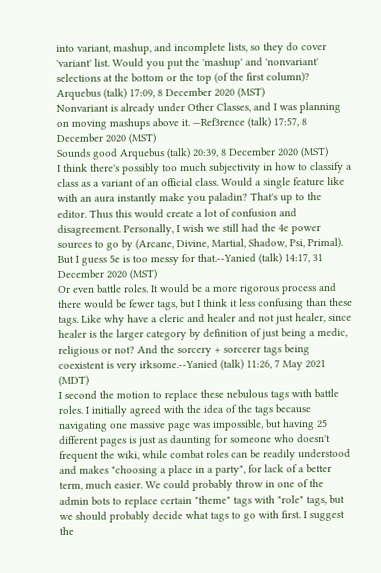into variant, mashup, and incomplete lists, so they do cover 'variant' list. Would you put the 'mashup' and 'nonvariant' selections at the bottom or the top (of the first column)? Arquebus (talk) 17:09, 8 December 2020 (MST)
Nonvariant is already under Other Classes, and I was planning on moving mashups above it. —Ref3rence (talk) 17:57, 8 December 2020 (MST)
Sounds good Arquebus (talk) 20:39, 8 December 2020 (MST)
I think there's possibly too much subjectivity in how to classify a class as a variant of an official class. Would a single feature like with an aura instantly make you paladin? That's up to the editor. Thus this would create a lot of confusion and disagreement. Personally, I wish we still had the 4e power sources to go by (Arcane, Divine, Martial, Shadow, Psi, Primal). But I guess 5e is too messy for that.--Yanied (talk) 14:17, 31 December 2020 (MST)
Or even battle roles. It would be a more rigorous process and there would be fewer tags, but I think it less confusing than these tags. Like why have a cleric and healer and not just healer, since healer is the larger category by definition of just being a medic, religious or not? And the sorcery + sorcerer tags being coexistent is very irksome.--Yanied (talk) 11:26, 7 May 2021 (MDT)
I second the motion to replace these nebulous tags with battle roles. I initially agreed with the idea of the tags because navigating one massive page was impossible, but having 25 different pages is just as daunting for someone who doesn't frequent the wiki, while combat roles can be readily understood and makes "choosing a place in a party", for lack of a better term, much easier. We could probably throw in one of the admin bots to replace certain "theme" tags with "role" tags, but we should probably decide what tags to go with first. I suggest the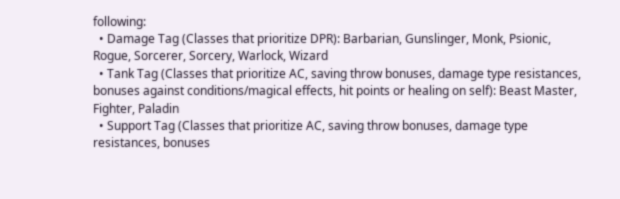following:
  • Damage Tag (Classes that prioritize DPR): Barbarian, Gunslinger, Monk, Psionic, Rogue, Sorcerer, Sorcery, Warlock, Wizard
  • Tank Tag (Classes that prioritize AC, saving throw bonuses, damage type resistances, bonuses against conditions/magical effects, hit points or healing on self): Beast Master, Fighter, Paladin
  • Support Tag (Classes that prioritize AC, saving throw bonuses, damage type resistances, bonuses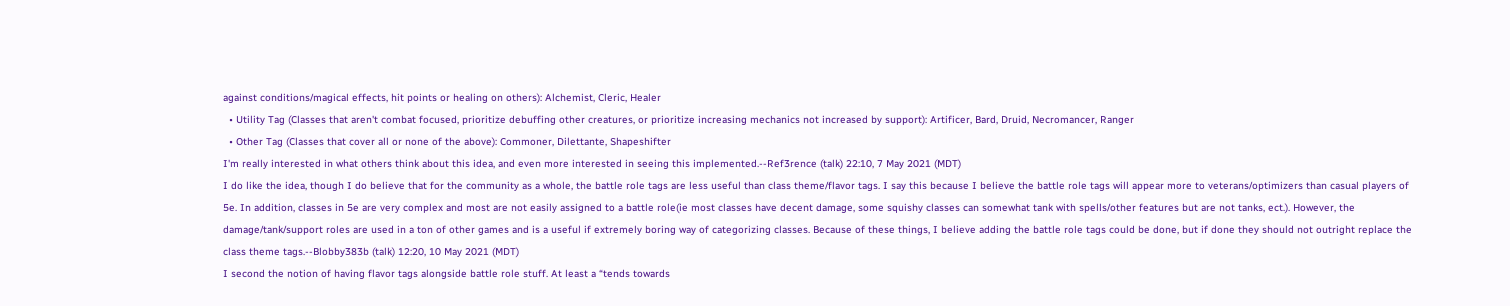against conditions/magical effects, hit points or healing on others): Alchemist, Cleric, Healer
  • Utility Tag (Classes that aren't combat focused, prioritize debuffing other creatures, or prioritize increasing mechanics not increased by support): Artificer, Bard, Druid, Necromancer, Ranger
  • Other Tag (Classes that cover all or none of the above): Commoner, Dilettante, Shapeshifter
I'm really interested in what others think about this idea, and even more interested in seeing this implemented.--Ref3rence (talk) 22:10, 7 May 2021 (MDT)
I do like the idea, though I do believe that for the community as a whole, the battle role tags are less useful than class theme/flavor tags. I say this because I believe the battle role tags will appear more to veterans/optimizers than casual players of 5e. In addition, classes in 5e are very complex and most are not easily assigned to a battle role(ie most classes have decent damage, some squishy classes can somewhat tank with spells/other features but are not tanks, ect.). However, the damage/tank/support roles are used in a ton of other games and is a useful if extremely boring way of categorizing classes. Because of these things, I believe adding the battle role tags could be done, but if done they should not outright replace the class theme tags.--Blobby383b (talk) 12:20, 10 May 2021 (MDT)
I second the notion of having flavor tags alongside battle role stuff. At least a “tends towards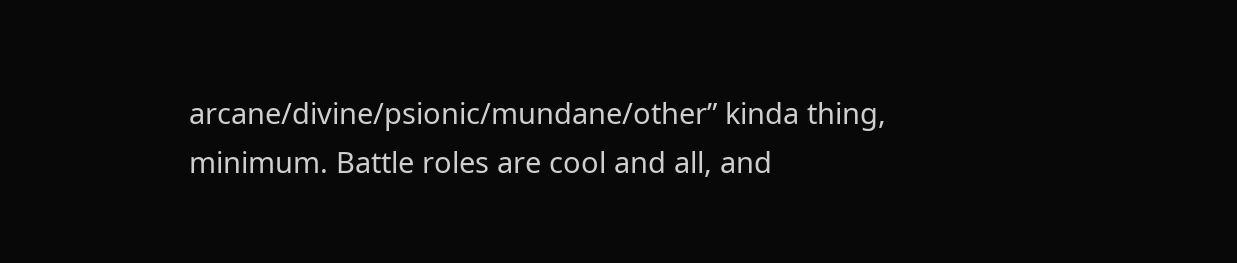arcane/divine/psionic/mundane/other” kinda thing, minimum. Battle roles are cool and all, and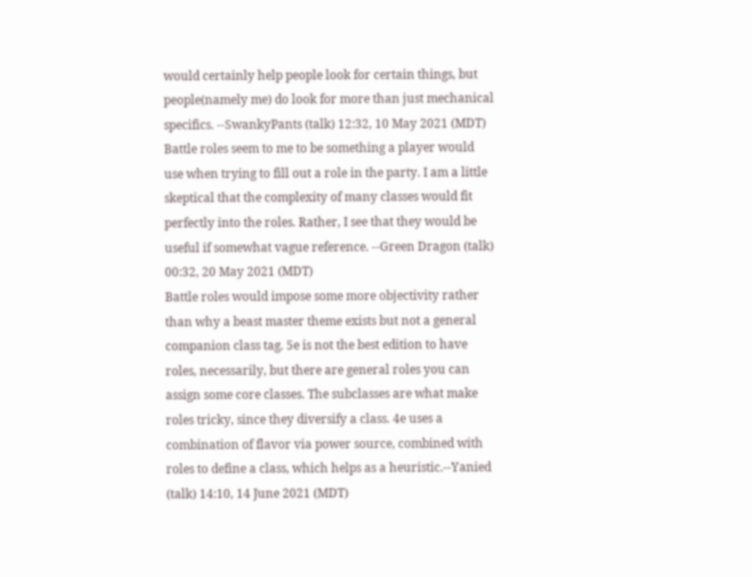would certainly help people look for certain things, but people(namely me) do look for more than just mechanical specifics. --SwankyPants (talk) 12:32, 10 May 2021 (MDT)
Battle roles seem to me to be something a player would use when trying to fill out a role in the party. I am a little skeptical that the complexity of many classes would fit perfectly into the roles. Rather, I see that they would be useful if somewhat vague reference. --Green Dragon (talk) 00:32, 20 May 2021 (MDT)
Battle roles would impose some more objectivity rather than why a beast master theme exists but not a general companion class tag. 5e is not the best edition to have roles, necessarily, but there are general roles you can assign some core classes. The subclasses are what make roles tricky, since they diversify a class. 4e uses a combination of flavor via power source, combined with roles to define a class, which helps as a heuristic.--Yanied (talk) 14:10, 14 June 2021 (MDT)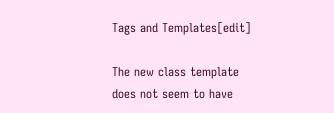Tags and Templates[edit]

The new class template does not seem to have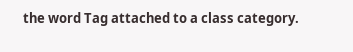the word Tag attached to a class category.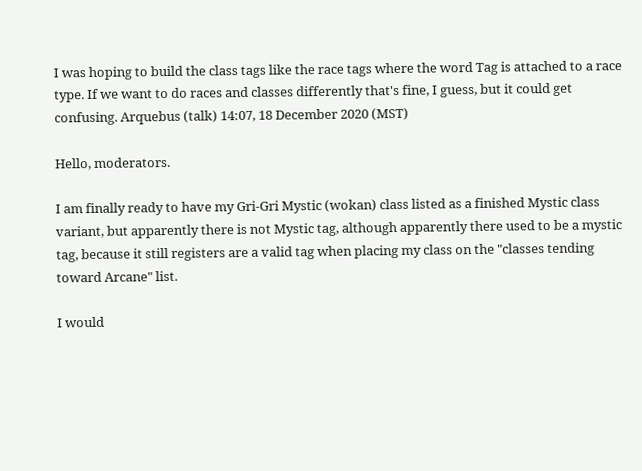I was hoping to build the class tags like the race tags where the word Tag is attached to a race type. If we want to do races and classes differently that's fine, I guess, but it could get confusing. Arquebus (talk) 14:07, 18 December 2020 (MST)

Hello, moderators.

I am finally ready to have my Gri-Gri Mystic (wokan) class listed as a finished Mystic class variant, but apparently there is not Mystic tag, although apparently there used to be a mystic tag, because it still registers are a valid tag when placing my class on the "classes tending toward Arcane" list.

I would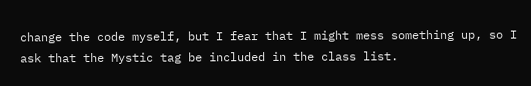change the code myself, but I fear that I might mess something up, so I ask that the Mystic tag be included in the class list.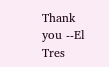Thank you --El Tres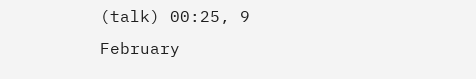(talk) 00:25, 9 February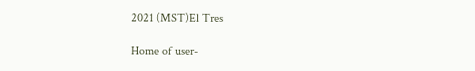2021 (MST)El Tres

Home of user-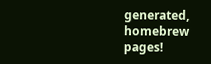generated,
homebrew pages!